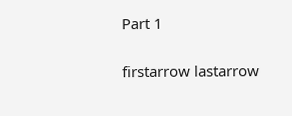Part 1

firstarrow lastarrow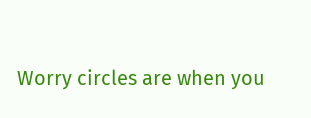Worry circles are when you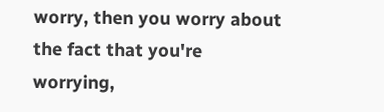worry, then you worry about the fact that you're worrying,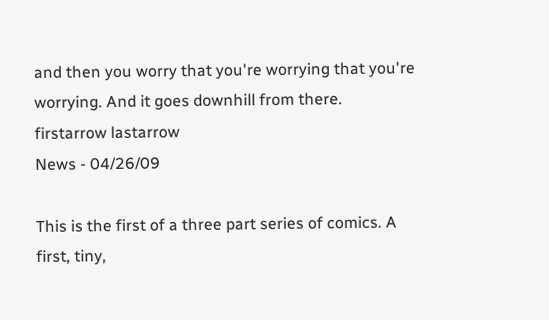and then you worry that you're worrying that you're worrying. And it goes downhill from there.
firstarrow lastarrow
News - 04/26/09

This is the first of a three part series of comics. A first, tiny,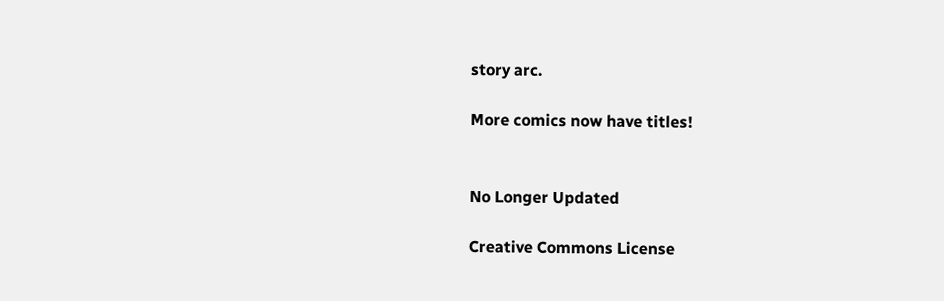story arc.

More comics now have titles!


No Longer Updated

Creative Commons License